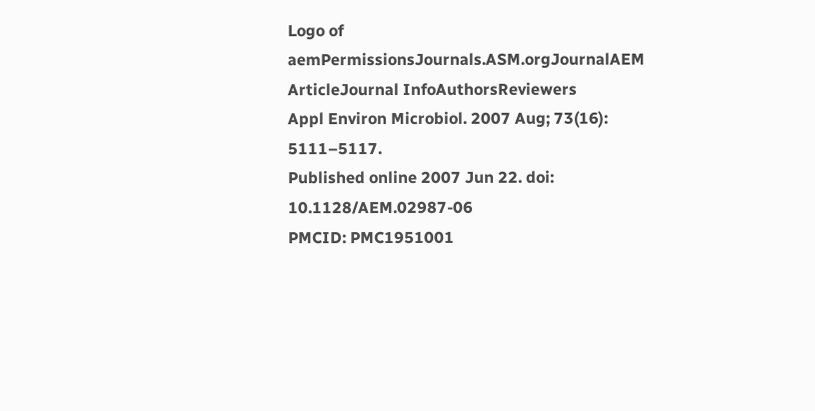Logo of aemPermissionsJournals.ASM.orgJournalAEM ArticleJournal InfoAuthorsReviewers
Appl Environ Microbiol. 2007 Aug; 73(16): 5111–5117.
Published online 2007 Jun 22. doi:  10.1128/AEM.02987-06
PMCID: PMC1951001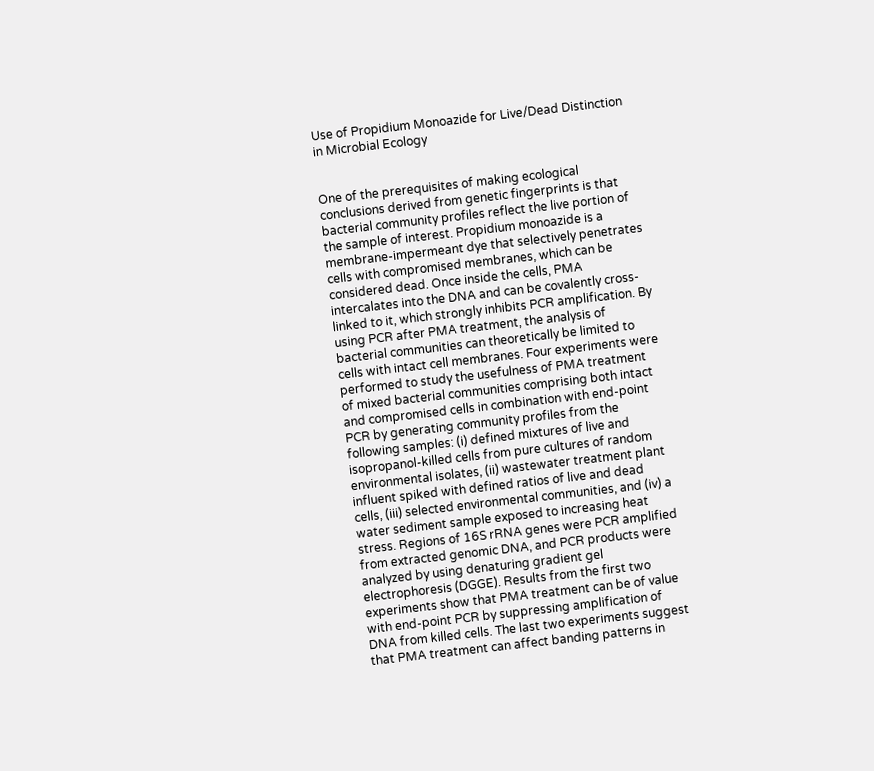Use of Propidium Monoazide for Live/Dead Distinction in Microbial Ecology


One of the prerequisites of making ecological conclusions derived from genetic fingerprints is that bacterial community profiles reflect the live portion of the sample of interest. Propidium monoazide is a membrane-impermeant dye that selectively penetrates cells with compromised membranes, which can be considered dead. Once inside the cells, PMA intercalates into the DNA and can be covalently cross-linked to it, which strongly inhibits PCR amplification. By using PCR after PMA treatment, the analysis of bacterial communities can theoretically be limited to cells with intact cell membranes. Four experiments were performed to study the usefulness of PMA treatment of mixed bacterial communities comprising both intact and compromised cells in combination with end-point PCR by generating community profiles from the following samples: (i) defined mixtures of live and isopropanol-killed cells from pure cultures of random environmental isolates, (ii) wastewater treatment plant influent spiked with defined ratios of live and dead cells, (iii) selected environmental communities, and (iv) a water sediment sample exposed to increasing heat stress. Regions of 16S rRNA genes were PCR amplified from extracted genomic DNA, and PCR products were analyzed by using denaturing gradient gel electrophoresis (DGGE). Results from the first two experiments show that PMA treatment can be of value with end-point PCR by suppressing amplification of DNA from killed cells. The last two experiments suggest that PMA treatment can affect banding patterns in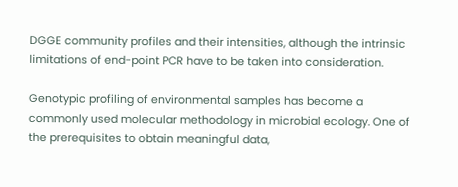DGGE community profiles and their intensities, although the intrinsic limitations of end-point PCR have to be taken into consideration.

Genotypic profiling of environmental samples has become a commonly used molecular methodology in microbial ecology. One of the prerequisites to obtain meaningful data,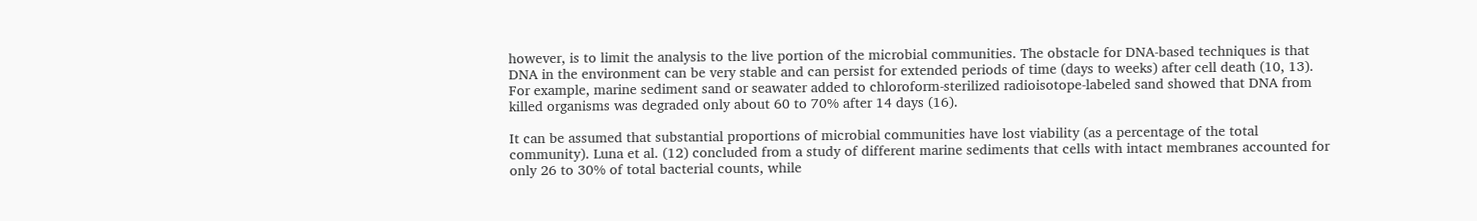however, is to limit the analysis to the live portion of the microbial communities. The obstacle for DNA-based techniques is that DNA in the environment can be very stable and can persist for extended periods of time (days to weeks) after cell death (10, 13). For example, marine sediment sand or seawater added to chloroform-sterilized radioisotope-labeled sand showed that DNA from killed organisms was degraded only about 60 to 70% after 14 days (16).

It can be assumed that substantial proportions of microbial communities have lost viability (as a percentage of the total community). Luna et al. (12) concluded from a study of different marine sediments that cells with intact membranes accounted for only 26 to 30% of total bacterial counts, while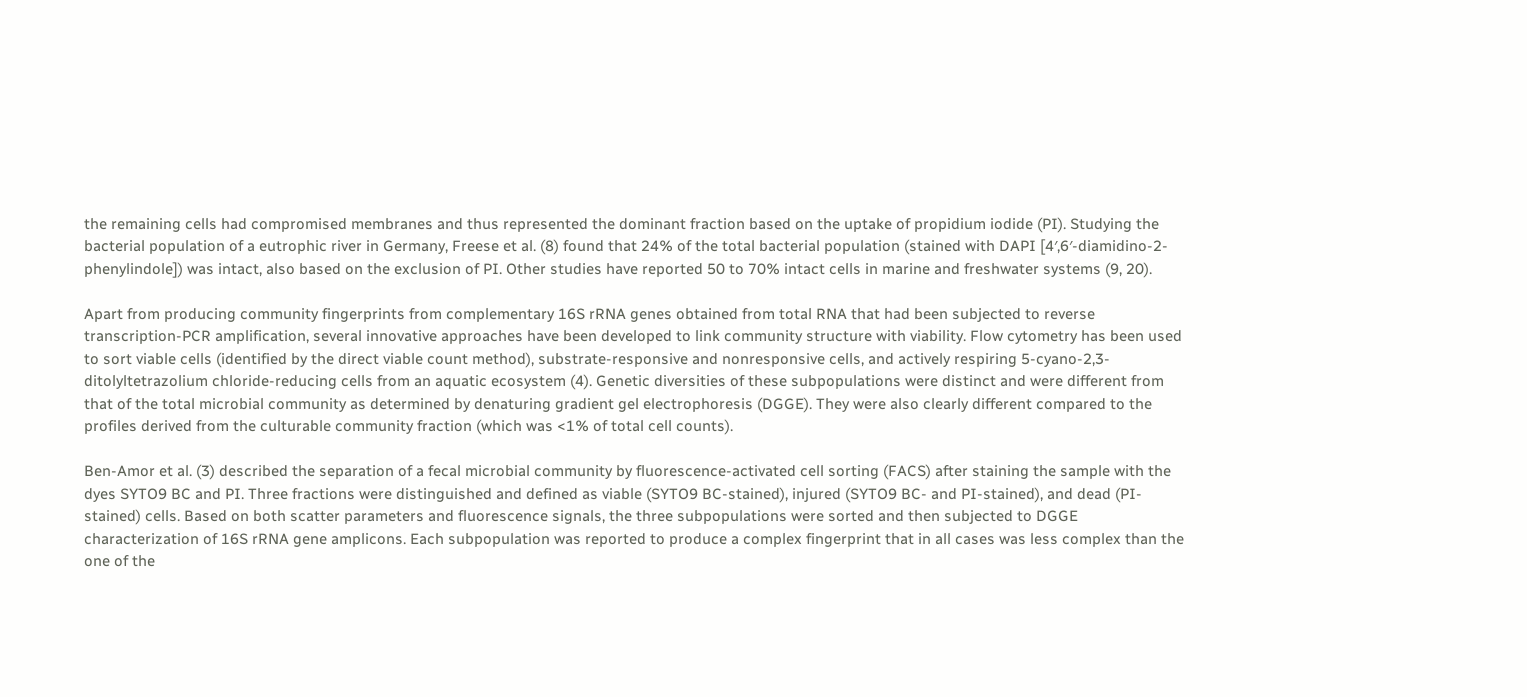the remaining cells had compromised membranes and thus represented the dominant fraction based on the uptake of propidium iodide (PI). Studying the bacterial population of a eutrophic river in Germany, Freese et al. (8) found that 24% of the total bacterial population (stained with DAPI [4′,6′-diamidino-2-phenylindole]) was intact, also based on the exclusion of PI. Other studies have reported 50 to 70% intact cells in marine and freshwater systems (9, 20).

Apart from producing community fingerprints from complementary 16S rRNA genes obtained from total RNA that had been subjected to reverse transcription-PCR amplification, several innovative approaches have been developed to link community structure with viability. Flow cytometry has been used to sort viable cells (identified by the direct viable count method), substrate-responsive and nonresponsive cells, and actively respiring 5-cyano-2,3-ditolyltetrazolium chloride-reducing cells from an aquatic ecosystem (4). Genetic diversities of these subpopulations were distinct and were different from that of the total microbial community as determined by denaturing gradient gel electrophoresis (DGGE). They were also clearly different compared to the profiles derived from the culturable community fraction (which was <1% of total cell counts).

Ben-Amor et al. (3) described the separation of a fecal microbial community by fluorescence-activated cell sorting (FACS) after staining the sample with the dyes SYTO9 BC and PI. Three fractions were distinguished and defined as viable (SYTO9 BC-stained), injured (SYTO9 BC- and PI-stained), and dead (PI-stained) cells. Based on both scatter parameters and fluorescence signals, the three subpopulations were sorted and then subjected to DGGE characterization of 16S rRNA gene amplicons. Each subpopulation was reported to produce a complex fingerprint that in all cases was less complex than the one of the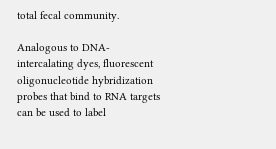total fecal community.

Analogous to DNA-intercalating dyes, fluorescent oligonucleotide hybridization probes that bind to RNA targets can be used to label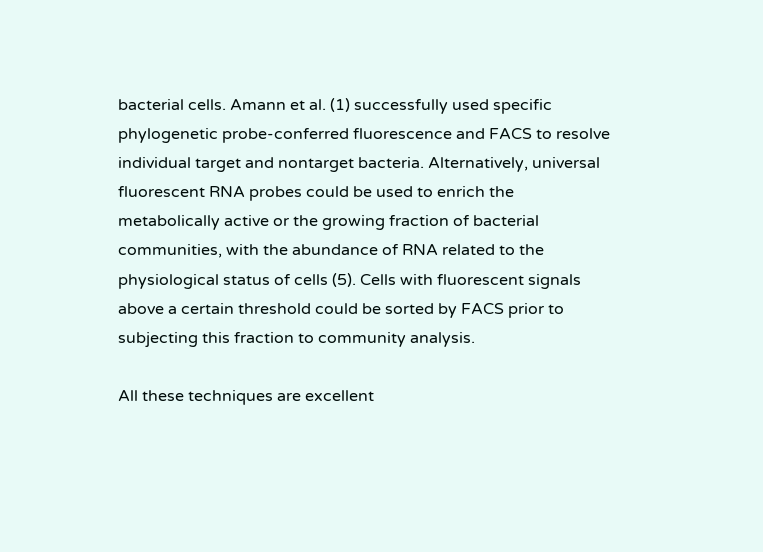bacterial cells. Amann et al. (1) successfully used specific phylogenetic probe-conferred fluorescence and FACS to resolve individual target and nontarget bacteria. Alternatively, universal fluorescent RNA probes could be used to enrich the metabolically active or the growing fraction of bacterial communities, with the abundance of RNA related to the physiological status of cells (5). Cells with fluorescent signals above a certain threshold could be sorted by FACS prior to subjecting this fraction to community analysis.

All these techniques are excellent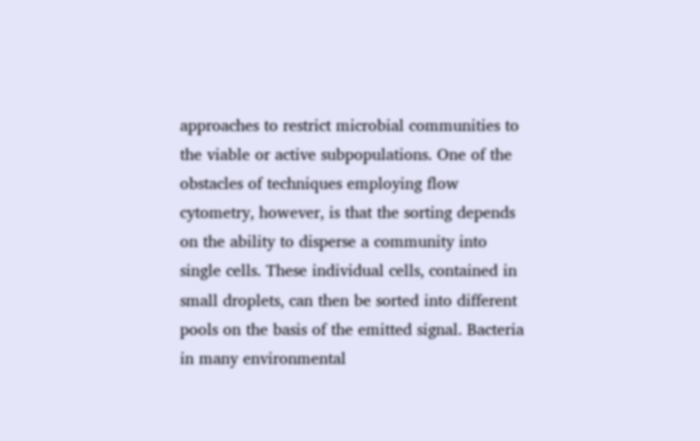approaches to restrict microbial communities to the viable or active subpopulations. One of the obstacles of techniques employing flow cytometry, however, is that the sorting depends on the ability to disperse a community into single cells. These individual cells, contained in small droplets, can then be sorted into different pools on the basis of the emitted signal. Bacteria in many environmental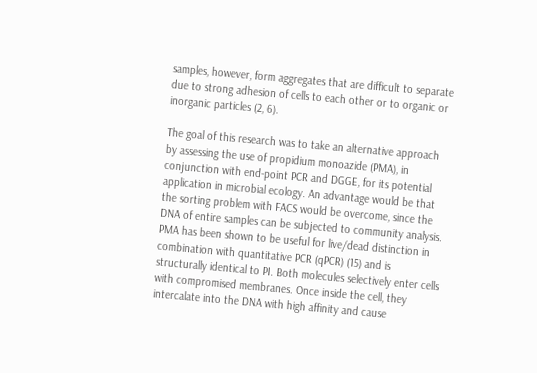samples, however, form aggregates that are difficult to separate due to strong adhesion of cells to each other or to organic or inorganic particles (2, 6).

The goal of this research was to take an alternative approach by assessing the use of propidium monoazide (PMA), in conjunction with end-point PCR and DGGE, for its potential application in microbial ecology. An advantage would be that the sorting problem with FACS would be overcome, since the DNA of entire samples can be subjected to community analysis. PMA has been shown to be useful for live/dead distinction in combination with quantitative PCR (qPCR) (15) and is structurally identical to PI. Both molecules selectively enter cells with compromised membranes. Once inside the cell, they intercalate into the DNA with high affinity and cause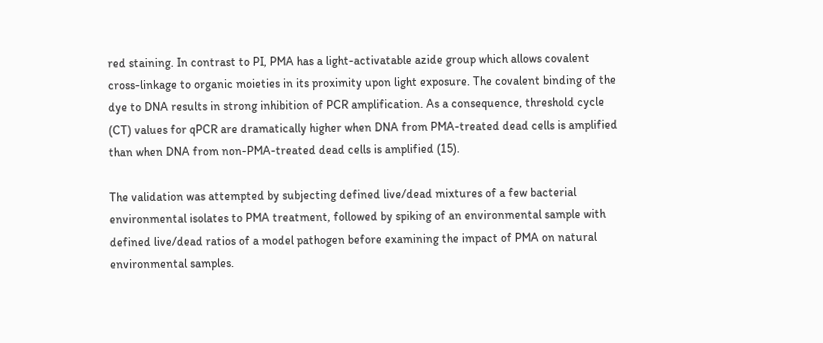red staining. In contrast to PI, PMA has a light-activatable azide group which allows covalent cross-linkage to organic moieties in its proximity upon light exposure. The covalent binding of the dye to DNA results in strong inhibition of PCR amplification. As a consequence, threshold cycle (CT) values for qPCR are dramatically higher when DNA from PMA-treated dead cells is amplified than when DNA from non-PMA-treated dead cells is amplified (15).

The validation was attempted by subjecting defined live/dead mixtures of a few bacterial environmental isolates to PMA treatment, followed by spiking of an environmental sample with defined live/dead ratios of a model pathogen before examining the impact of PMA on natural environmental samples.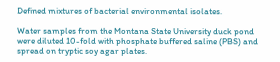Defined mixtures of bacterial environmental isolates.

Water samples from the Montana State University duck pond were diluted 10-fold with phosphate buffered saline (PBS) and spread on tryptic soy agar plates.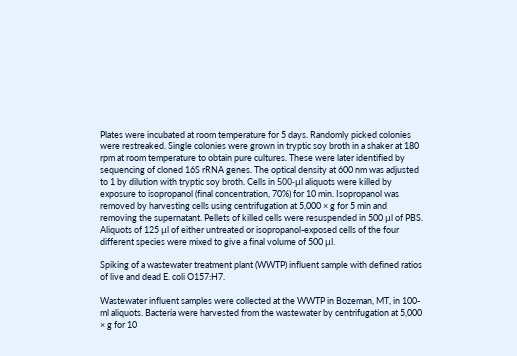Plates were incubated at room temperature for 5 days. Randomly picked colonies were restreaked. Single colonies were grown in tryptic soy broth in a shaker at 180 rpm at room temperature to obtain pure cultures. These were later identified by sequencing of cloned 16S rRNA genes. The optical density at 600 nm was adjusted to 1 by dilution with tryptic soy broth. Cells in 500-μl aliquots were killed by exposure to isopropanol (final concentration, 70%) for 10 min. Isopropanol was removed by harvesting cells using centrifugation at 5,000 × g for 5 min and removing the supernatant. Pellets of killed cells were resuspended in 500 μl of PBS. Aliquots of 125 μl of either untreated or isopropanol-exposed cells of the four different species were mixed to give a final volume of 500 μl.

Spiking of a wastewater treatment plant (WWTP) influent sample with defined ratios of live and dead E. coli O157:H7.

Wastewater influent samples were collected at the WWTP in Bozeman, MT, in 100-ml aliquots. Bacteria were harvested from the wastewater by centrifugation at 5,000 × g for 10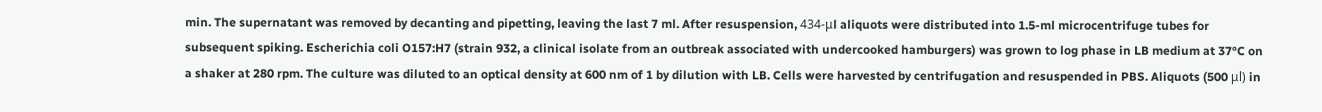min. The supernatant was removed by decanting and pipetting, leaving the last 7 ml. After resuspension, 434-μl aliquots were distributed into 1.5-ml microcentrifuge tubes for subsequent spiking. Escherichia coli O157:H7 (strain 932, a clinical isolate from an outbreak associated with undercooked hamburgers) was grown to log phase in LB medium at 37°C on a shaker at 280 rpm. The culture was diluted to an optical density at 600 nm of 1 by dilution with LB. Cells were harvested by centrifugation and resuspended in PBS. Aliquots (500 μl) in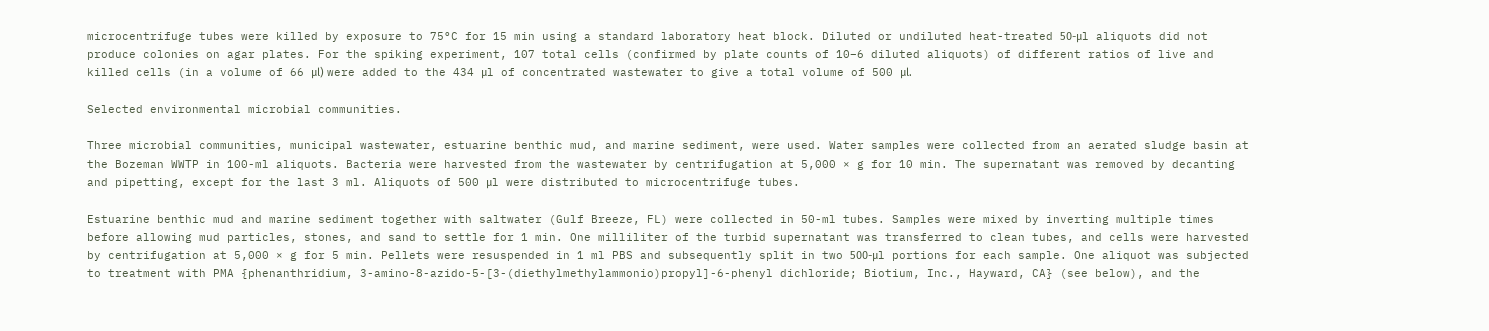microcentrifuge tubes were killed by exposure to 75°C for 15 min using a standard laboratory heat block. Diluted or undiluted heat-treated 50-μl aliquots did not produce colonies on agar plates. For the spiking experiment, 107 total cells (confirmed by plate counts of 10−6 diluted aliquots) of different ratios of live and killed cells (in a volume of 66 μl) were added to the 434 μl of concentrated wastewater to give a total volume of 500 μl.

Selected environmental microbial communities.

Three microbial communities, municipal wastewater, estuarine benthic mud, and marine sediment, were used. Water samples were collected from an aerated sludge basin at the Bozeman WWTP in 100-ml aliquots. Bacteria were harvested from the wastewater by centrifugation at 5,000 × g for 10 min. The supernatant was removed by decanting and pipetting, except for the last 3 ml. Aliquots of 500 μl were distributed to microcentrifuge tubes.

Estuarine benthic mud and marine sediment together with saltwater (Gulf Breeze, FL) were collected in 50-ml tubes. Samples were mixed by inverting multiple times before allowing mud particles, stones, and sand to settle for 1 min. One milliliter of the turbid supernatant was transferred to clean tubes, and cells were harvested by centrifugation at 5,000 × g for 5 min. Pellets were resuspended in 1 ml PBS and subsequently split in two 500-μl portions for each sample. One aliquot was subjected to treatment with PMA {phenanthridium, 3-amino-8-azido-5-[3-(diethylmethylammonio)propyl]-6-phenyl dichloride; Biotium, Inc., Hayward, CA} (see below), and the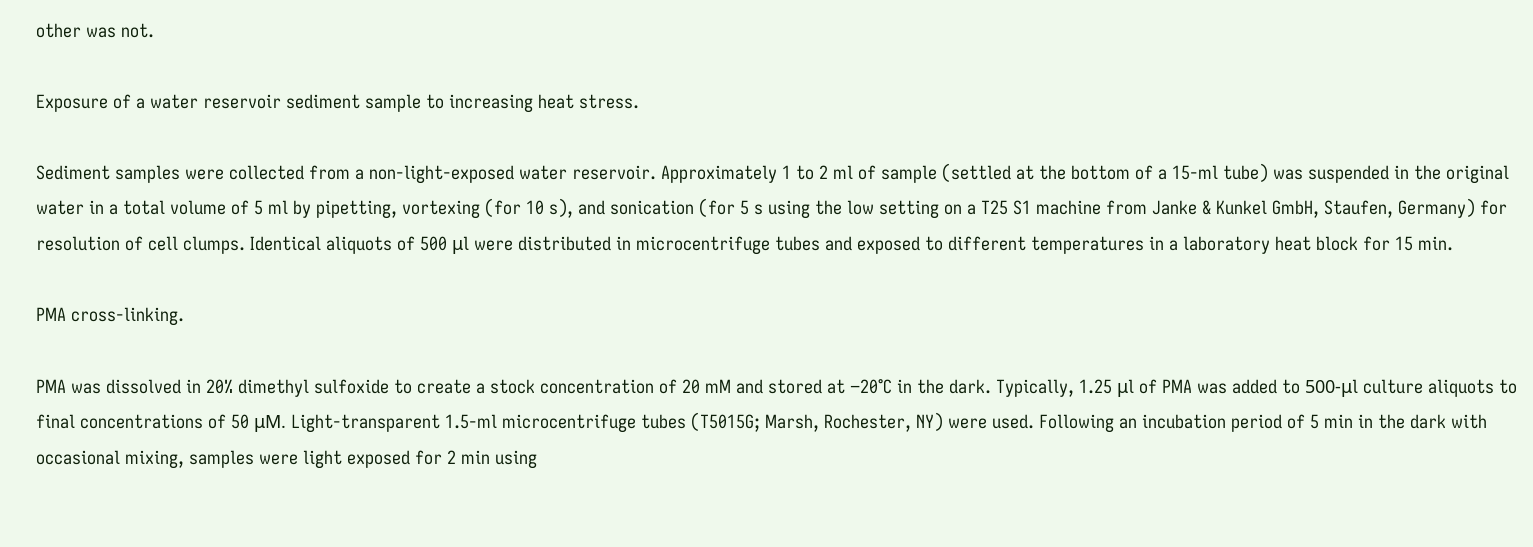other was not.

Exposure of a water reservoir sediment sample to increasing heat stress.

Sediment samples were collected from a non-light-exposed water reservoir. Approximately 1 to 2 ml of sample (settled at the bottom of a 15-ml tube) was suspended in the original water in a total volume of 5 ml by pipetting, vortexing (for 10 s), and sonication (for 5 s using the low setting on a T25 S1 machine from Janke & Kunkel GmbH, Staufen, Germany) for resolution of cell clumps. Identical aliquots of 500 μl were distributed in microcentrifuge tubes and exposed to different temperatures in a laboratory heat block for 15 min.

PMA cross-linking.

PMA was dissolved in 20% dimethyl sulfoxide to create a stock concentration of 20 mM and stored at −20°C in the dark. Typically, 1.25 μl of PMA was added to 500-μl culture aliquots to final concentrations of 50 μM. Light-transparent 1.5-ml microcentrifuge tubes (T5015G; Marsh, Rochester, NY) were used. Following an incubation period of 5 min in the dark with occasional mixing, samples were light exposed for 2 min using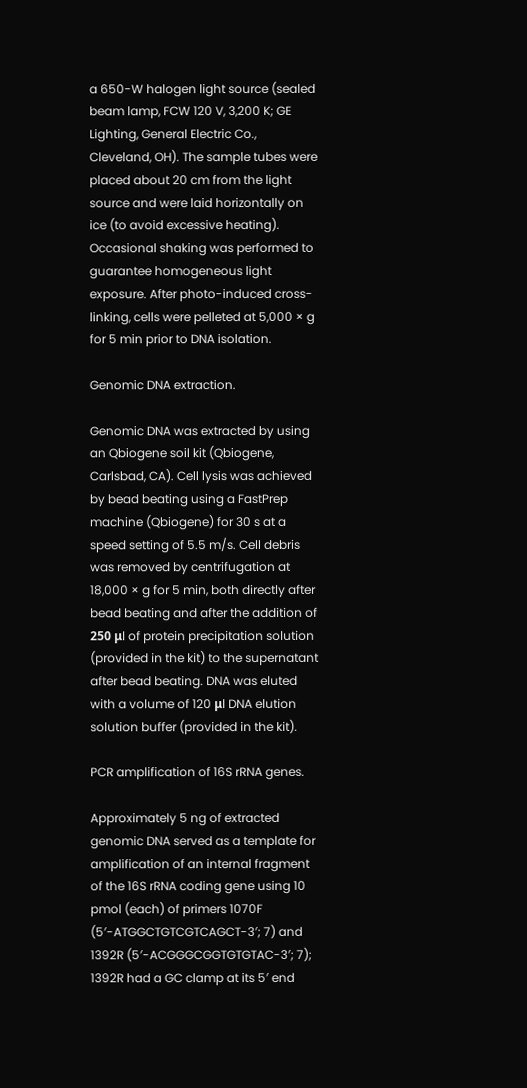a 650-W halogen light source (sealed beam lamp, FCW 120 V, 3,200 K; GE Lighting, General Electric Co., Cleveland, OH). The sample tubes were placed about 20 cm from the light source and were laid horizontally on ice (to avoid excessive heating). Occasional shaking was performed to guarantee homogeneous light exposure. After photo-induced cross-linking, cells were pelleted at 5,000 × g for 5 min prior to DNA isolation.

Genomic DNA extraction.

Genomic DNA was extracted by using an Qbiogene soil kit (Qbiogene, Carlsbad, CA). Cell lysis was achieved by bead beating using a FastPrep machine (Qbiogene) for 30 s at a speed setting of 5.5 m/s. Cell debris was removed by centrifugation at 18,000 × g for 5 min, both directly after bead beating and after the addition of 250 μl of protein precipitation solution (provided in the kit) to the supernatant after bead beating. DNA was eluted with a volume of 120 μl DNA elution solution buffer (provided in the kit).

PCR amplification of 16S rRNA genes.

Approximately 5 ng of extracted genomic DNA served as a template for amplification of an internal fragment of the 16S rRNA coding gene using 10 pmol (each) of primers 1070F (5′-ATGGCTGTCGTCAGCT-3′; 7) and 1392R (5′-ACGGGCGGTGTGTAC-3′; 7); 1392R had a GC clamp at its 5′ end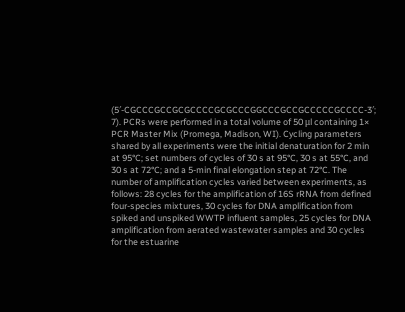(5′-CGCCCGCCGCGCCCCGCGCCCGGCCCGCCGCCCCCGCCCC-3′; 7). PCRs were performed in a total volume of 50 μl containing 1× PCR Master Mix (Promega, Madison, WI). Cycling parameters shared by all experiments were the initial denaturation for 2 min at 95°C; set numbers of cycles of 30 s at 95°C, 30 s at 55°C, and 30 s at 72°C; and a 5-min final elongation step at 72°C. The number of amplification cycles varied between experiments, as follows: 28 cycles for the amplification of 16S rRNA from defined four-species mixtures, 30 cycles for DNA amplification from spiked and unspiked WWTP influent samples, 25 cycles for DNA amplification from aerated wastewater samples and 30 cycles for the estuarine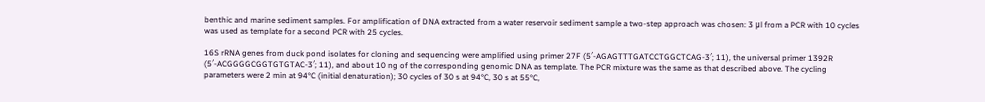benthic and marine sediment samples. For amplification of DNA extracted from a water reservoir sediment sample a two-step approach was chosen: 3 μl from a PCR with 10 cycles was used as template for a second PCR with 25 cycles.

16S rRNA genes from duck pond isolates for cloning and sequencing were amplified using primer 27F (5′-AGAGTTTGATCCTGGCTCAG-3′; 11), the universal primer 1392R (5′-ACGGGGCGGTGTGTAC-3′; 11), and about 10 ng of the corresponding genomic DNA as template. The PCR mixture was the same as that described above. The cycling parameters were 2 min at 94°C (initial denaturation); 30 cycles of 30 s at 94°C, 30 s at 55°C,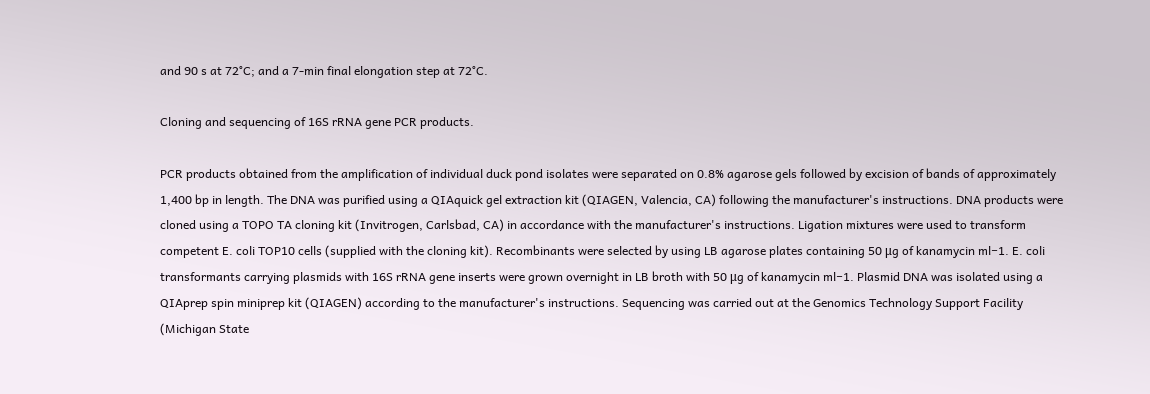and 90 s at 72°C; and a 7-min final elongation step at 72°C.

Cloning and sequencing of 16S rRNA gene PCR products.

PCR products obtained from the amplification of individual duck pond isolates were separated on 0.8% agarose gels followed by excision of bands of approximately 1,400 bp in length. The DNA was purified using a QIAquick gel extraction kit (QIAGEN, Valencia, CA) following the manufacturer's instructions. DNA products were cloned using a TOPO TA cloning kit (Invitrogen, Carlsbad, CA) in accordance with the manufacturer's instructions. Ligation mixtures were used to transform competent E. coli TOP10 cells (supplied with the cloning kit). Recombinants were selected by using LB agarose plates containing 50 μg of kanamycin ml−1. E. coli transformants carrying plasmids with 16S rRNA gene inserts were grown overnight in LB broth with 50 μg of kanamycin ml−1. Plasmid DNA was isolated using a QIAprep spin miniprep kit (QIAGEN) according to the manufacturer's instructions. Sequencing was carried out at the Genomics Technology Support Facility (Michigan State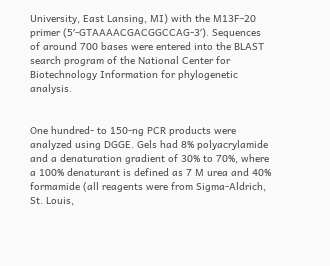University, East Lansing, MI) with the M13F-20 primer (5′-GTAAAACGACGGCCAG-3′). Sequences of around 700 bases were entered into the BLAST search program of the National Center for Biotechnology Information for phylogenetic analysis.


One hundred- to 150-ng PCR products were analyzed using DGGE. Gels had 8% polyacrylamide and a denaturation gradient of 30% to 70%, where a 100% denaturant is defined as 7 M urea and 40% formamide (all reagents were from Sigma-Aldrich, St. Louis,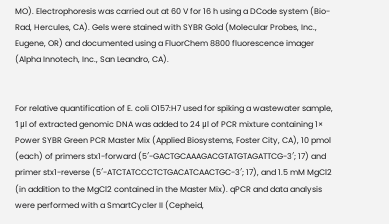MO). Electrophoresis was carried out at 60 V for 16 h using a DCode system (Bio-Rad, Hercules, CA). Gels were stained with SYBR Gold (Molecular Probes, Inc., Eugene, OR) and documented using a FluorChem 8800 fluorescence imager (Alpha Innotech, Inc., San Leandro, CA).


For relative quantification of E. coli O157:H7 used for spiking a wastewater sample, 1 μl of extracted genomic DNA was added to 24 μl of PCR mixture containing 1× Power SYBR Green PCR Master Mix (Applied Biosystems, Foster City, CA), 10 pmol (each) of primers stx1-forward (5′-GACTGCAAAGACGTATGTAGATTCG-3′; 17) and primer stx1-reverse (5′-ATCTATCCCTCTGACATCAACTGC-3′; 17), and 1.5 mM MgCl2 (in addition to the MgCl2 contained in the Master Mix). qPCR and data analysis were performed with a SmartCycler II (Cepheid,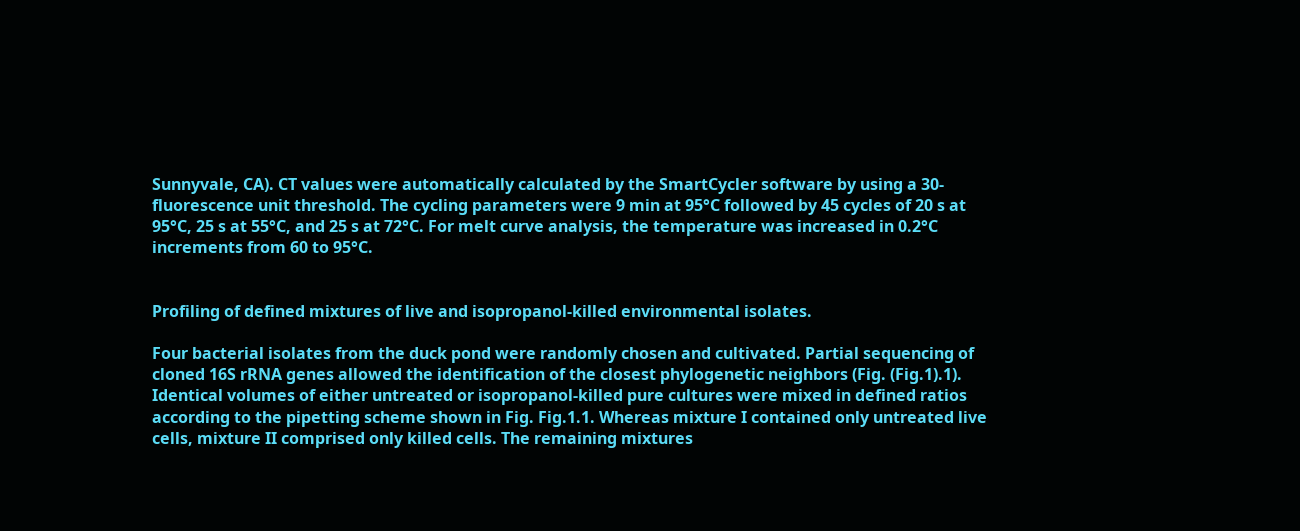Sunnyvale, CA). CT values were automatically calculated by the SmartCycler software by using a 30-fluorescence unit threshold. The cycling parameters were 9 min at 95°C followed by 45 cycles of 20 s at 95°C, 25 s at 55°C, and 25 s at 72°C. For melt curve analysis, the temperature was increased in 0.2°C increments from 60 to 95°C.


Profiling of defined mixtures of live and isopropanol-killed environmental isolates.

Four bacterial isolates from the duck pond were randomly chosen and cultivated. Partial sequencing of cloned 16S rRNA genes allowed the identification of the closest phylogenetic neighbors (Fig. (Fig.1).1). Identical volumes of either untreated or isopropanol-killed pure cultures were mixed in defined ratios according to the pipetting scheme shown in Fig. Fig.1.1. Whereas mixture I contained only untreated live cells, mixture II comprised only killed cells. The remaining mixtures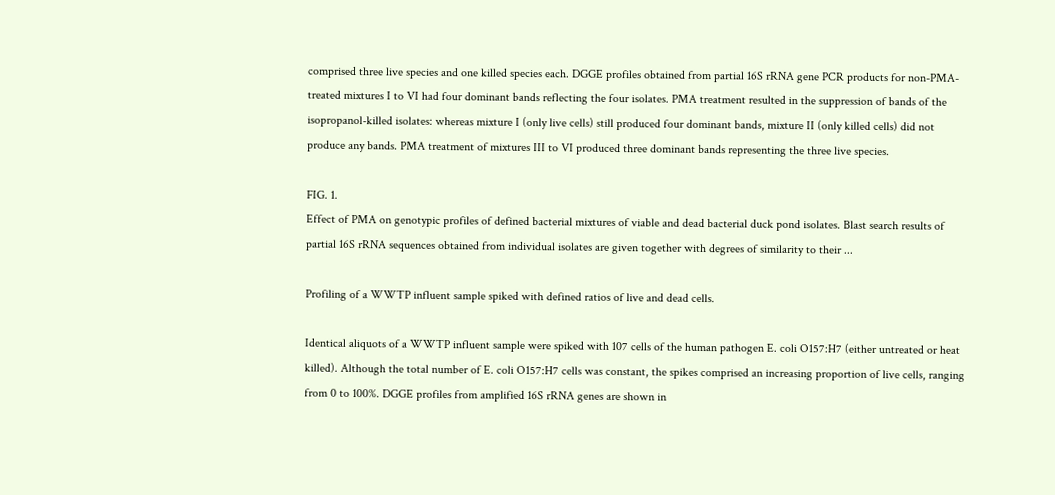comprised three live species and one killed species each. DGGE profiles obtained from partial 16S rRNA gene PCR products for non-PMA-treated mixtures I to VI had four dominant bands reflecting the four isolates. PMA treatment resulted in the suppression of bands of the isopropanol-killed isolates: whereas mixture I (only live cells) still produced four dominant bands, mixture II (only killed cells) did not produce any bands. PMA treatment of mixtures III to VI produced three dominant bands representing the three live species.

FIG. 1.
Effect of PMA on genotypic profiles of defined bacterial mixtures of viable and dead bacterial duck pond isolates. Blast search results of partial 16S rRNA sequences obtained from individual isolates are given together with degrees of similarity to their ...

Profiling of a WWTP influent sample spiked with defined ratios of live and dead cells.

Identical aliquots of a WWTP influent sample were spiked with 107 cells of the human pathogen E. coli O157:H7 (either untreated or heat killed). Although the total number of E. coli O157:H7 cells was constant, the spikes comprised an increasing proportion of live cells, ranging from 0 to 100%. DGGE profiles from amplified 16S rRNA genes are shown in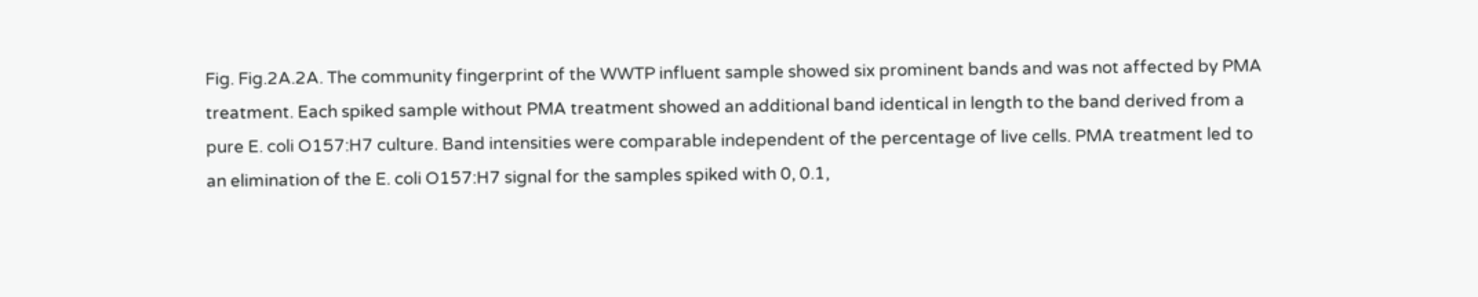Fig. Fig.2A.2A. The community fingerprint of the WWTP influent sample showed six prominent bands and was not affected by PMA treatment. Each spiked sample without PMA treatment showed an additional band identical in length to the band derived from a pure E. coli O157:H7 culture. Band intensities were comparable independent of the percentage of live cells. PMA treatment led to an elimination of the E. coli O157:H7 signal for the samples spiked with 0, 0.1,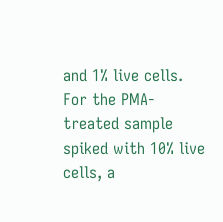and 1% live cells. For the PMA-treated sample spiked with 10% live cells, a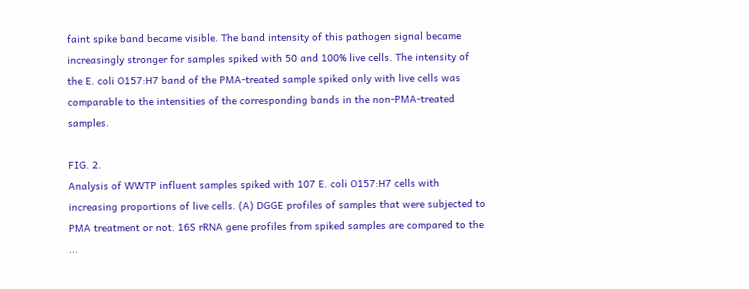faint spike band became visible. The band intensity of this pathogen signal became increasingly stronger for samples spiked with 50 and 100% live cells. The intensity of the E. coli O157:H7 band of the PMA-treated sample spiked only with live cells was comparable to the intensities of the corresponding bands in the non-PMA-treated samples.

FIG. 2.
Analysis of WWTP influent samples spiked with 107 E. coli O157:H7 cells with increasing proportions of live cells. (A) DGGE profiles of samples that were subjected to PMA treatment or not. 16S rRNA gene profiles from spiked samples are compared to the ...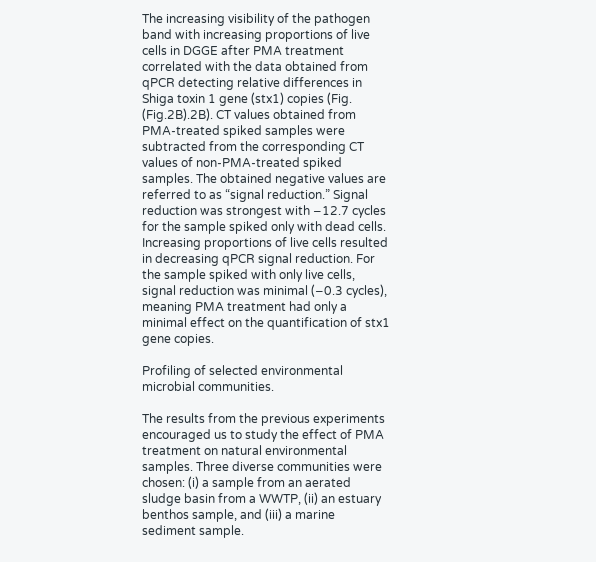The increasing visibility of the pathogen band with increasing proportions of live cells in DGGE after PMA treatment correlated with the data obtained from qPCR detecting relative differences in Shiga toxin 1 gene (stx1) copies (Fig. (Fig.2B).2B). CT values obtained from PMA-treated spiked samples were subtracted from the corresponding CT values of non-PMA-treated spiked samples. The obtained negative values are referred to as “signal reduction.” Signal reduction was strongest with −12.7 cycles for the sample spiked only with dead cells. Increasing proportions of live cells resulted in decreasing qPCR signal reduction. For the sample spiked with only live cells, signal reduction was minimal (−0.3 cycles), meaning PMA treatment had only a minimal effect on the quantification of stx1 gene copies.

Profiling of selected environmental microbial communities.

The results from the previous experiments encouraged us to study the effect of PMA treatment on natural environmental samples. Three diverse communities were chosen: (i) a sample from an aerated sludge basin from a WWTP, (ii) an estuary benthos sample, and (iii) a marine sediment sample.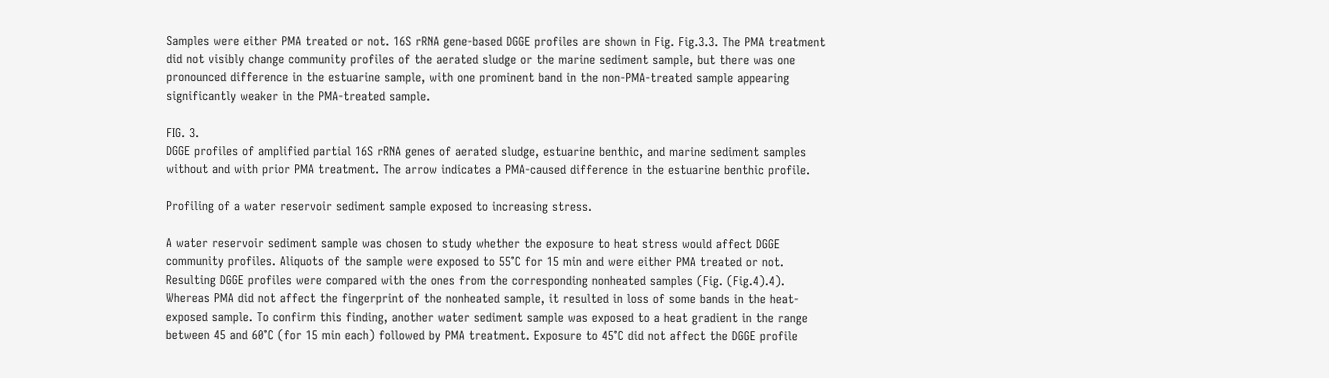Samples were either PMA treated or not. 16S rRNA gene-based DGGE profiles are shown in Fig. Fig.3.3. The PMA treatment did not visibly change community profiles of the aerated sludge or the marine sediment sample, but there was one pronounced difference in the estuarine sample, with one prominent band in the non-PMA-treated sample appearing significantly weaker in the PMA-treated sample.

FIG. 3.
DGGE profiles of amplified partial 16S rRNA genes of aerated sludge, estuarine benthic, and marine sediment samples without and with prior PMA treatment. The arrow indicates a PMA-caused difference in the estuarine benthic profile.

Profiling of a water reservoir sediment sample exposed to increasing stress.

A water reservoir sediment sample was chosen to study whether the exposure to heat stress would affect DGGE community profiles. Aliquots of the sample were exposed to 55°C for 15 min and were either PMA treated or not. Resulting DGGE profiles were compared with the ones from the corresponding nonheated samples (Fig. (Fig.4).4). Whereas PMA did not affect the fingerprint of the nonheated sample, it resulted in loss of some bands in the heat-exposed sample. To confirm this finding, another water sediment sample was exposed to a heat gradient in the range between 45 and 60°C (for 15 min each) followed by PMA treatment. Exposure to 45°C did not affect the DGGE profile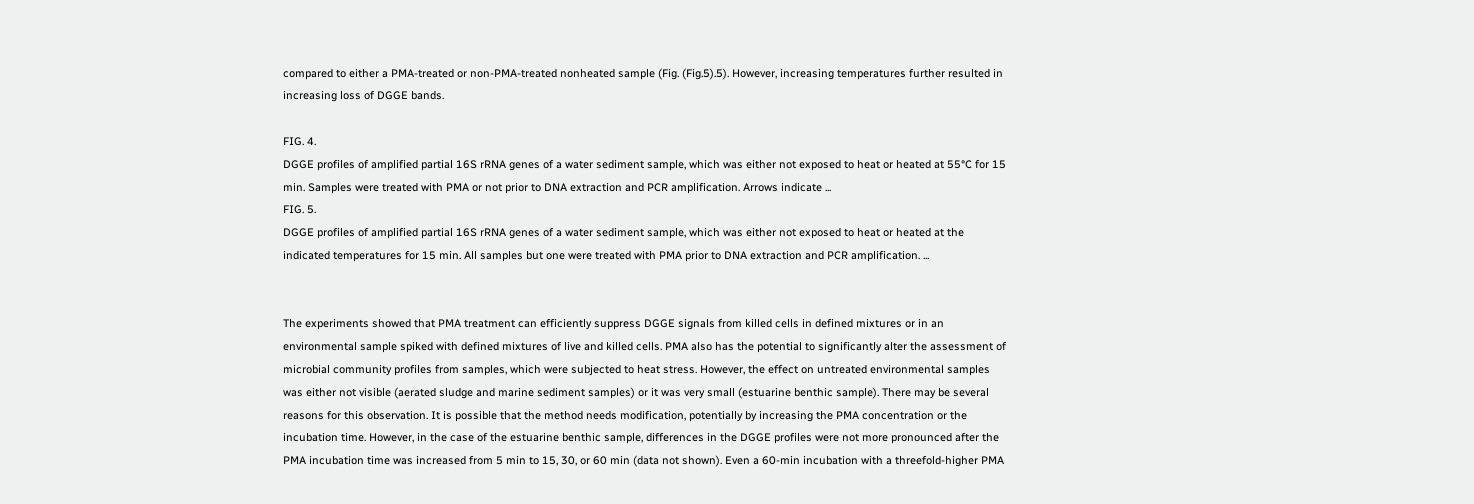compared to either a PMA-treated or non-PMA-treated nonheated sample (Fig. (Fig.5).5). However, increasing temperatures further resulted in increasing loss of DGGE bands.

FIG. 4.
DGGE profiles of amplified partial 16S rRNA genes of a water sediment sample, which was either not exposed to heat or heated at 55°C for 15 min. Samples were treated with PMA or not prior to DNA extraction and PCR amplification. Arrows indicate ...
FIG. 5.
DGGE profiles of amplified partial 16S rRNA genes of a water sediment sample, which was either not exposed to heat or heated at the indicated temperatures for 15 min. All samples but one were treated with PMA prior to DNA extraction and PCR amplification. ...


The experiments showed that PMA treatment can efficiently suppress DGGE signals from killed cells in defined mixtures or in an environmental sample spiked with defined mixtures of live and killed cells. PMA also has the potential to significantly alter the assessment of microbial community profiles from samples, which were subjected to heat stress. However, the effect on untreated environmental samples was either not visible (aerated sludge and marine sediment samples) or it was very small (estuarine benthic sample). There may be several reasons for this observation. It is possible that the method needs modification, potentially by increasing the PMA concentration or the incubation time. However, in the case of the estuarine benthic sample, differences in the DGGE profiles were not more pronounced after the PMA incubation time was increased from 5 min to 15, 30, or 60 min (data not shown). Even a 60-min incubation with a threefold-higher PMA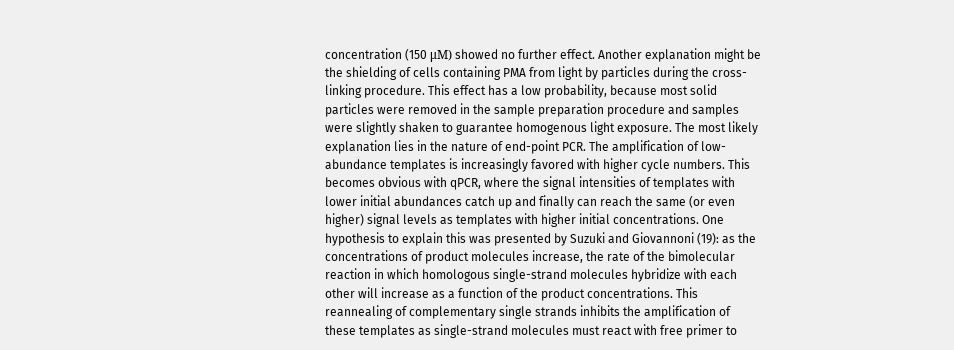concentration (150 μM) showed no further effect. Another explanation might be the shielding of cells containing PMA from light by particles during the cross-linking procedure. This effect has a low probability, because most solid particles were removed in the sample preparation procedure and samples were slightly shaken to guarantee homogenous light exposure. The most likely explanation lies in the nature of end-point PCR. The amplification of low-abundance templates is increasingly favored with higher cycle numbers. This becomes obvious with qPCR, where the signal intensities of templates with lower initial abundances catch up and finally can reach the same (or even higher) signal levels as templates with higher initial concentrations. One hypothesis to explain this was presented by Suzuki and Giovannoni (19): as the concentrations of product molecules increase, the rate of the bimolecular reaction in which homologous single-strand molecules hybridize with each other will increase as a function of the product concentrations. This reannealing of complementary single strands inhibits the amplification of these templates as single-strand molecules must react with free primer to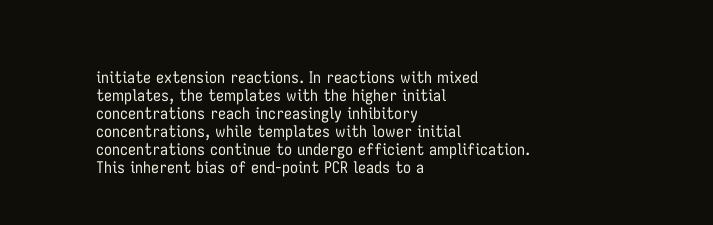initiate extension reactions. In reactions with mixed templates, the templates with the higher initial concentrations reach increasingly inhibitory concentrations, while templates with lower initial concentrations continue to undergo efficient amplification. This inherent bias of end-point PCR leads to a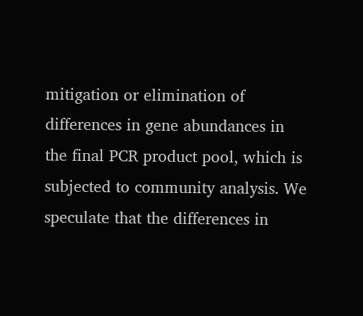mitigation or elimination of differences in gene abundances in the final PCR product pool, which is subjected to community analysis. We speculate that the differences in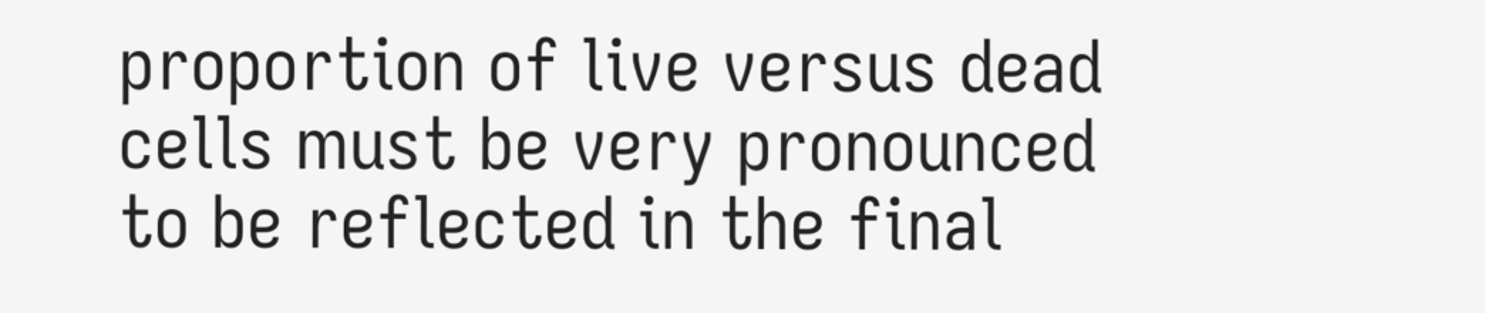proportion of live versus dead cells must be very pronounced to be reflected in the final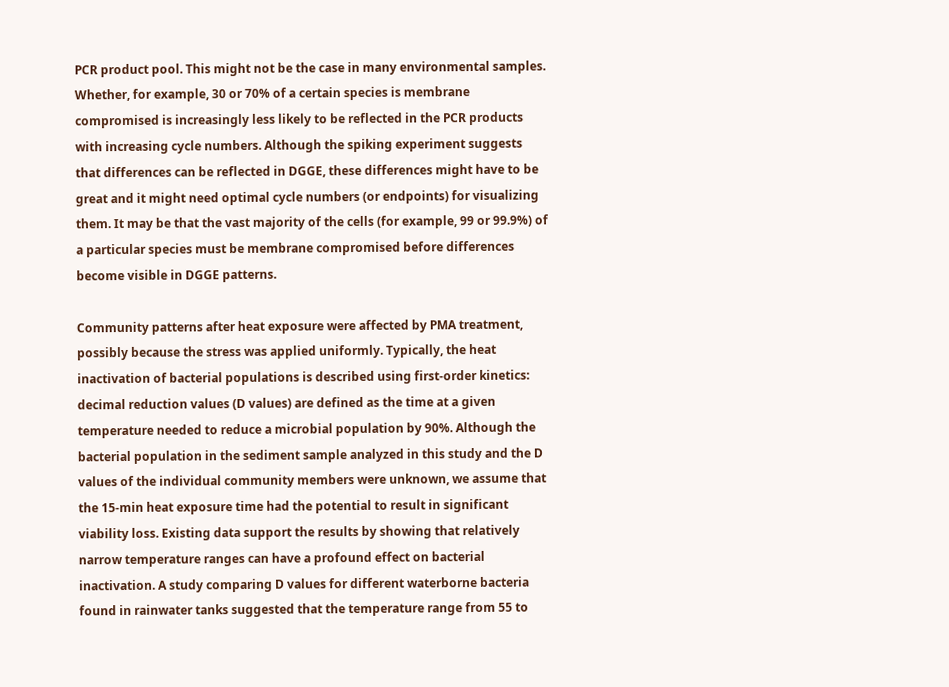PCR product pool. This might not be the case in many environmental samples. Whether, for example, 30 or 70% of a certain species is membrane compromised is increasingly less likely to be reflected in the PCR products with increasing cycle numbers. Although the spiking experiment suggests that differences can be reflected in DGGE, these differences might have to be great and it might need optimal cycle numbers (or endpoints) for visualizing them. It may be that the vast majority of the cells (for example, 99 or 99.9%) of a particular species must be membrane compromised before differences become visible in DGGE patterns.

Community patterns after heat exposure were affected by PMA treatment, possibly because the stress was applied uniformly. Typically, the heat inactivation of bacterial populations is described using first-order kinetics: decimal reduction values (D values) are defined as the time at a given temperature needed to reduce a microbial population by 90%. Although the bacterial population in the sediment sample analyzed in this study and the D values of the individual community members were unknown, we assume that the 15-min heat exposure time had the potential to result in significant viability loss. Existing data support the results by showing that relatively narrow temperature ranges can have a profound effect on bacterial inactivation. A study comparing D values for different waterborne bacteria found in rainwater tanks suggested that the temperature range from 55 to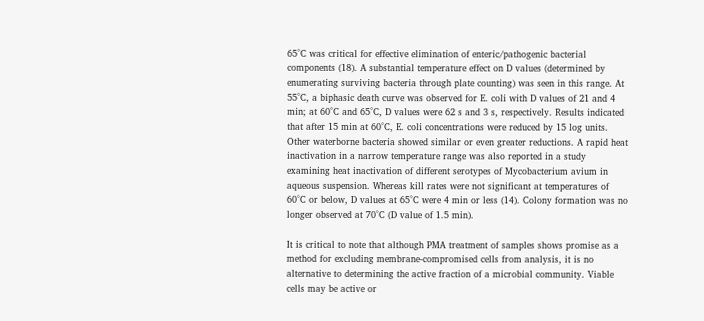65°C was critical for effective elimination of enteric/pathogenic bacterial components (18). A substantial temperature effect on D values (determined by enumerating surviving bacteria through plate counting) was seen in this range. At 55°C, a biphasic death curve was observed for E. coli with D values of 21 and 4 min; at 60°C and 65°C, D values were 62 s and 3 s, respectively. Results indicated that after 15 min at 60°C, E. coli concentrations were reduced by 15 log units. Other waterborne bacteria showed similar or even greater reductions. A rapid heat inactivation in a narrow temperature range was also reported in a study examining heat inactivation of different serotypes of Mycobacterium avium in aqueous suspension. Whereas kill rates were not significant at temperatures of 60°C or below, D values at 65°C were 4 min or less (14). Colony formation was no longer observed at 70°C (D value of 1.5 min).

It is critical to note that although PMA treatment of samples shows promise as a method for excluding membrane-compromised cells from analysis, it is no alternative to determining the active fraction of a microbial community. Viable cells may be active or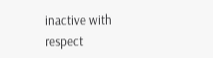inactive with respect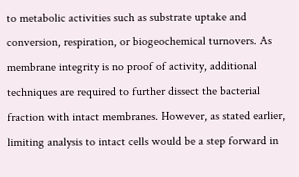to metabolic activities such as substrate uptake and conversion, respiration, or biogeochemical turnovers. As membrane integrity is no proof of activity, additional techniques are required to further dissect the bacterial fraction with intact membranes. However, as stated earlier, limiting analysis to intact cells would be a step forward in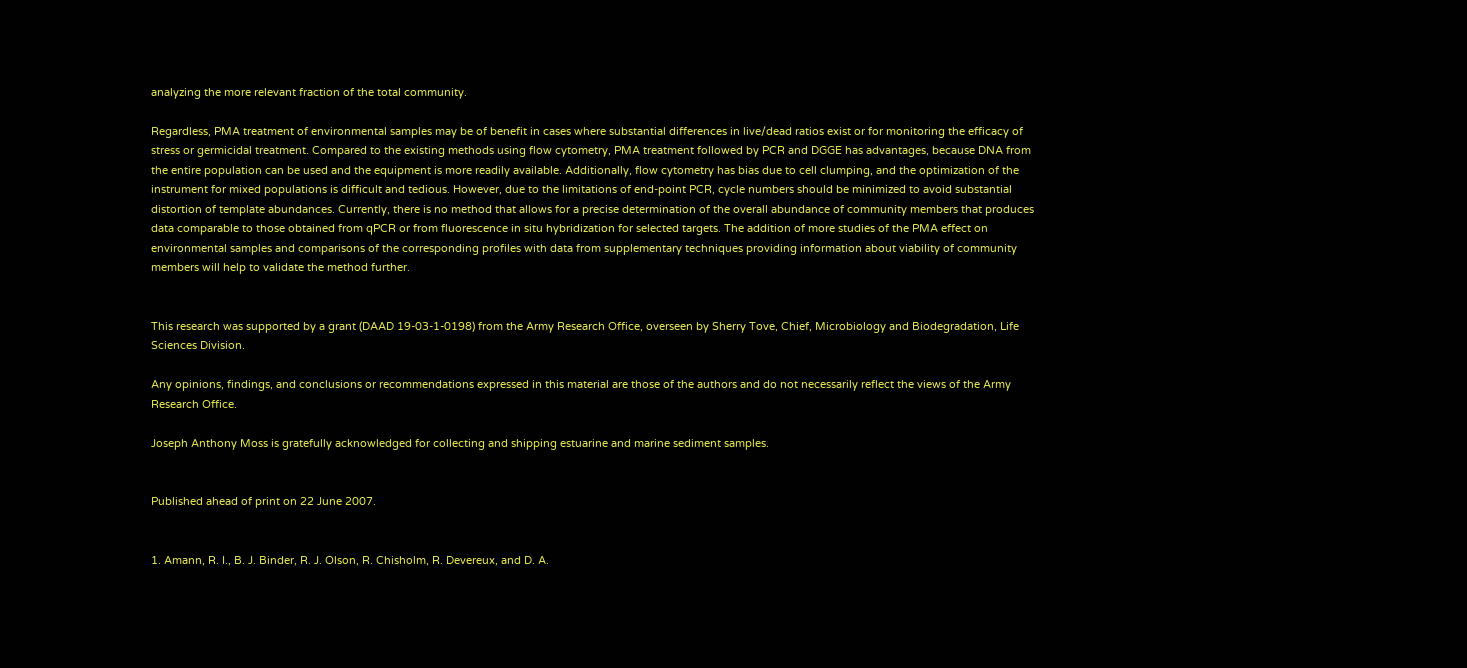analyzing the more relevant fraction of the total community.

Regardless, PMA treatment of environmental samples may be of benefit in cases where substantial differences in live/dead ratios exist or for monitoring the efficacy of stress or germicidal treatment. Compared to the existing methods using flow cytometry, PMA treatment followed by PCR and DGGE has advantages, because DNA from the entire population can be used and the equipment is more readily available. Additionally, flow cytometry has bias due to cell clumping, and the optimization of the instrument for mixed populations is difficult and tedious. However, due to the limitations of end-point PCR, cycle numbers should be minimized to avoid substantial distortion of template abundances. Currently, there is no method that allows for a precise determination of the overall abundance of community members that produces data comparable to those obtained from qPCR or from fluorescence in situ hybridization for selected targets. The addition of more studies of the PMA effect on environmental samples and comparisons of the corresponding profiles with data from supplementary techniques providing information about viability of community members will help to validate the method further.


This research was supported by a grant (DAAD 19-03-1-0198) from the Army Research Office, overseen by Sherry Tove, Chief, Microbiology and Biodegradation, Life Sciences Division.

Any opinions, findings, and conclusions or recommendations expressed in this material are those of the authors and do not necessarily reflect the views of the Army Research Office.

Joseph Anthony Moss is gratefully acknowledged for collecting and shipping estuarine and marine sediment samples.


Published ahead of print on 22 June 2007.


1. Amann, R. I., B. J. Binder, R. J. Olson, R. Chisholm, R. Devereux, and D. A.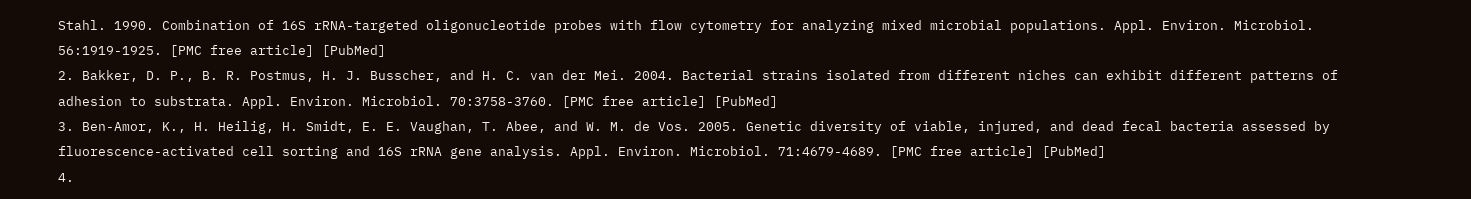Stahl. 1990. Combination of 16S rRNA-targeted oligonucleotide probes with flow cytometry for analyzing mixed microbial populations. Appl. Environ. Microbiol. 56:1919-1925. [PMC free article] [PubMed]
2. Bakker, D. P., B. R. Postmus, H. J. Busscher, and H. C. van der Mei. 2004. Bacterial strains isolated from different niches can exhibit different patterns of adhesion to substrata. Appl. Environ. Microbiol. 70:3758-3760. [PMC free article] [PubMed]
3. Ben-Amor, K., H. Heilig, H. Smidt, E. E. Vaughan, T. Abee, and W. M. de Vos. 2005. Genetic diversity of viable, injured, and dead fecal bacteria assessed by fluorescence-activated cell sorting and 16S rRNA gene analysis. Appl. Environ. Microbiol. 71:4679-4689. [PMC free article] [PubMed]
4.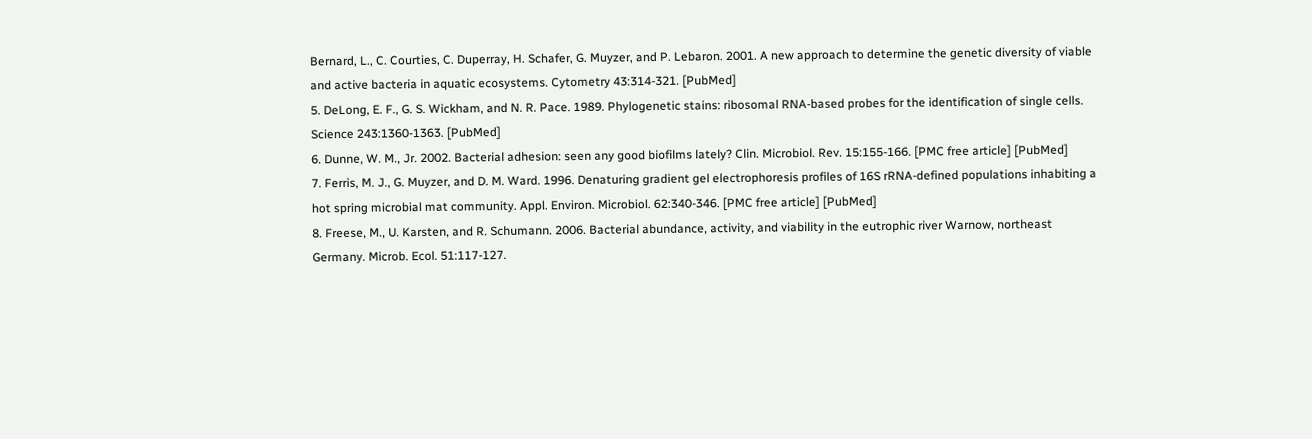Bernard, L., C. Courties, C. Duperray, H. Schafer, G. Muyzer, and P. Lebaron. 2001. A new approach to determine the genetic diversity of viable and active bacteria in aquatic ecosystems. Cytometry 43:314-321. [PubMed]
5. DeLong, E. F., G. S. Wickham, and N. R. Pace. 1989. Phylogenetic stains: ribosomal RNA-based probes for the identification of single cells. Science 243:1360-1363. [PubMed]
6. Dunne, W. M., Jr. 2002. Bacterial adhesion: seen any good biofilms lately? Clin. Microbiol. Rev. 15:155-166. [PMC free article] [PubMed]
7. Ferris, M. J., G. Muyzer, and D. M. Ward. 1996. Denaturing gradient gel electrophoresis profiles of 16S rRNA-defined populations inhabiting a hot spring microbial mat community. Appl. Environ. Microbiol. 62:340-346. [PMC free article] [PubMed]
8. Freese, M., U. Karsten, and R. Schumann. 2006. Bacterial abundance, activity, and viability in the eutrophic river Warnow, northeast Germany. Microb. Ecol. 51:117-127.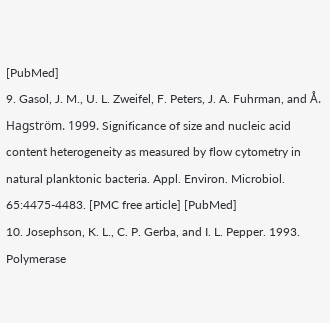[PubMed]
9. Gasol, J. M., U. L. Zweifel, F. Peters, J. A. Fuhrman, and Å. Hagström. 1999. Significance of size and nucleic acid content heterogeneity as measured by flow cytometry in natural planktonic bacteria. Appl. Environ. Microbiol. 65:4475-4483. [PMC free article] [PubMed]
10. Josephson, K. L., C. P. Gerba, and I. L. Pepper. 1993. Polymerase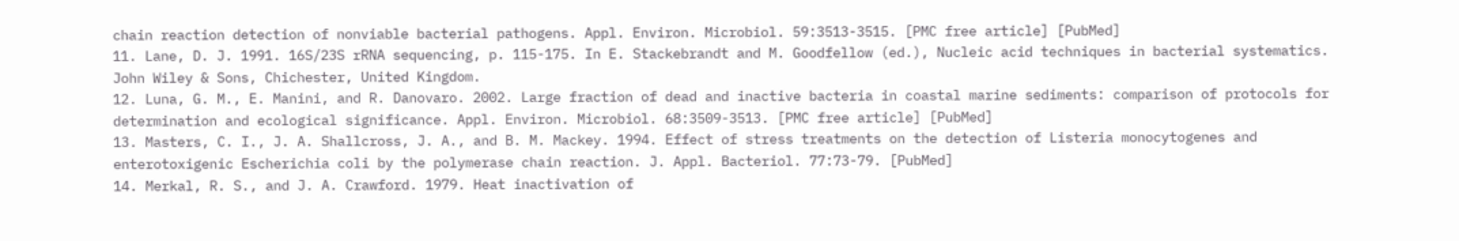chain reaction detection of nonviable bacterial pathogens. Appl. Environ. Microbiol. 59:3513-3515. [PMC free article] [PubMed]
11. Lane, D. J. 1991. 16S/23S rRNA sequencing, p. 115-175. In E. Stackebrandt and M. Goodfellow (ed.), Nucleic acid techniques in bacterial systematics. John Wiley & Sons, Chichester, United Kingdom.
12. Luna, G. M., E. Manini, and R. Danovaro. 2002. Large fraction of dead and inactive bacteria in coastal marine sediments: comparison of protocols for determination and ecological significance. Appl. Environ. Microbiol. 68:3509-3513. [PMC free article] [PubMed]
13. Masters, C. I., J. A. Shallcross, J. A., and B. M. Mackey. 1994. Effect of stress treatments on the detection of Listeria monocytogenes and enterotoxigenic Escherichia coli by the polymerase chain reaction. J. Appl. Bacteriol. 77:73-79. [PubMed]
14. Merkal, R. S., and J. A. Crawford. 1979. Heat inactivation of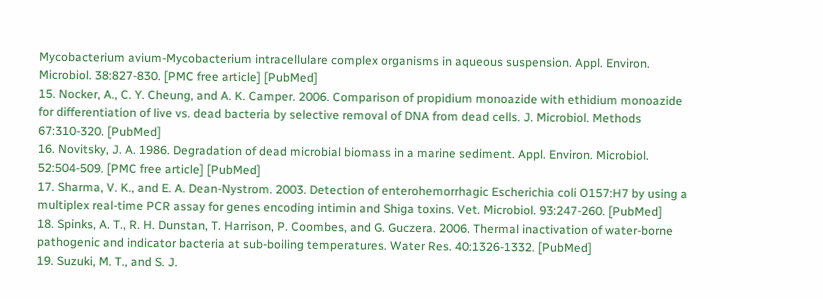Mycobacterium avium-Mycobacterium intracellulare complex organisms in aqueous suspension. Appl. Environ. Microbiol. 38:827-830. [PMC free article] [PubMed]
15. Nocker, A., C. Y. Cheung, and A. K. Camper. 2006. Comparison of propidium monoazide with ethidium monoazide for differentiation of live vs. dead bacteria by selective removal of DNA from dead cells. J. Microbiol. Methods 67:310-320. [PubMed]
16. Novitsky, J. A. 1986. Degradation of dead microbial biomass in a marine sediment. Appl. Environ. Microbiol. 52:504-509. [PMC free article] [PubMed]
17. Sharma, V. K., and E. A. Dean-Nystrom. 2003. Detection of enterohemorrhagic Escherichia coli O157:H7 by using a multiplex real-time PCR assay for genes encoding intimin and Shiga toxins. Vet. Microbiol. 93:247-260. [PubMed]
18. Spinks, A. T., R. H. Dunstan, T. Harrison, P. Coombes, and G. Guczera. 2006. Thermal inactivation of water-borne pathogenic and indicator bacteria at sub-boiling temperatures. Water Res. 40:1326-1332. [PubMed]
19. Suzuki, M. T., and S. J.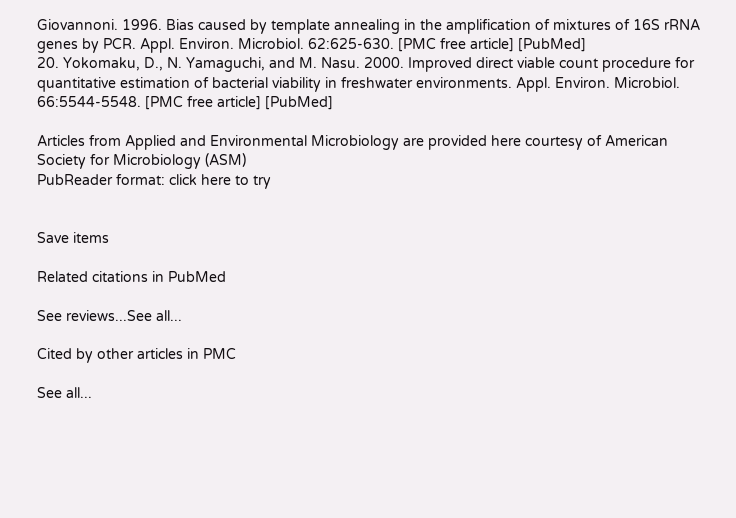Giovannoni. 1996. Bias caused by template annealing in the amplification of mixtures of 16S rRNA genes by PCR. Appl. Environ. Microbiol. 62:625-630. [PMC free article] [PubMed]
20. Yokomaku, D., N. Yamaguchi, and M. Nasu. 2000. Improved direct viable count procedure for quantitative estimation of bacterial viability in freshwater environments. Appl. Environ. Microbiol. 66:5544-5548. [PMC free article] [PubMed]

Articles from Applied and Environmental Microbiology are provided here courtesy of American Society for Microbiology (ASM)
PubReader format: click here to try


Save items

Related citations in PubMed

See reviews...See all...

Cited by other articles in PMC

See all...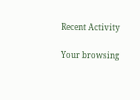Recent Activity

Your browsing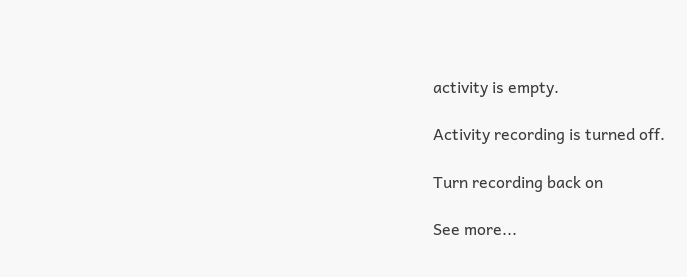activity is empty.

Activity recording is turned off.

Turn recording back on

See more...